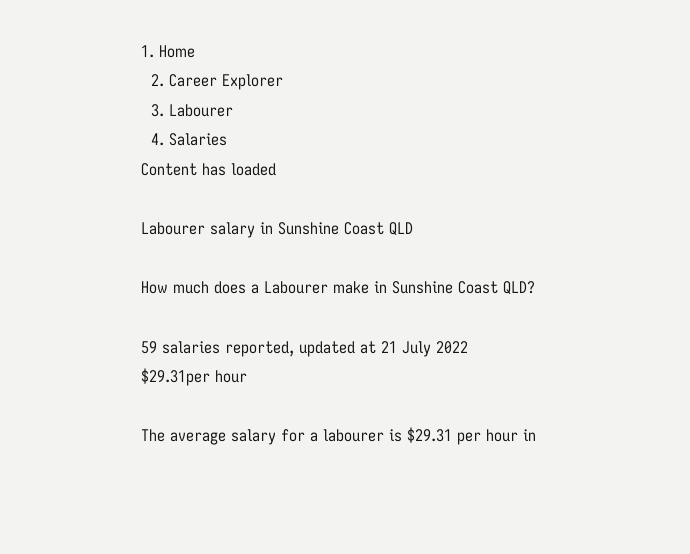1. Home
  2. Career Explorer
  3. Labourer
  4. Salaries
Content has loaded

Labourer salary in Sunshine Coast QLD

How much does a Labourer make in Sunshine Coast QLD?

59 salaries reported, updated at 21 July 2022
$29.31per hour

The average salary for a labourer is $29.31 per hour in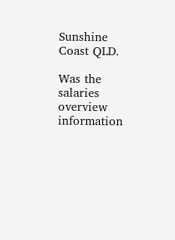Sunshine Coast QLD.

Was the salaries overview information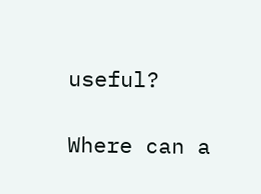useful?

Where can a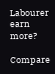Labourer earn more?

Compare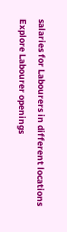salaries for Labourers in different locations
Explore Labourer openings